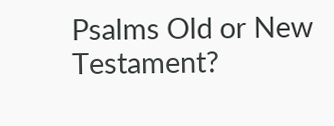Psalms Old or New Testament?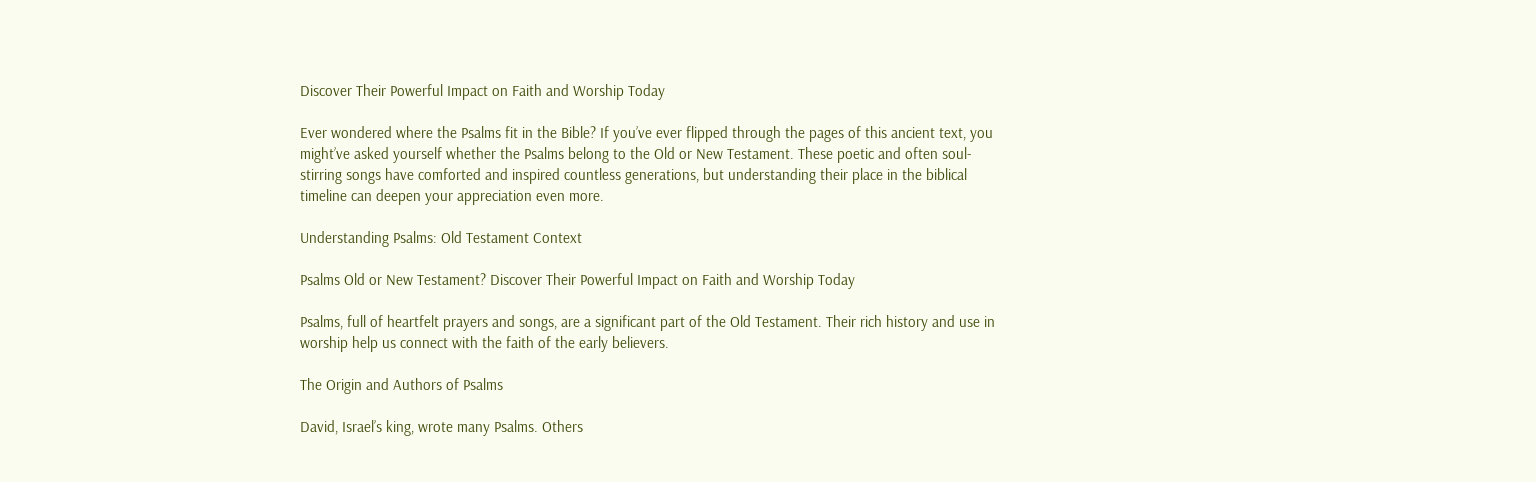Discover Their Powerful Impact on Faith and Worship Today

Ever wondered where the Psalms fit in the Bible? If you’ve ever flipped through the pages of this ancient text, you might’ve asked yourself whether the Psalms belong to the Old or New Testament. These poetic and often soul-stirring songs have comforted and inspired countless generations, but understanding their place in the biblical timeline can deepen your appreciation even more.

Understanding Psalms: Old Testament Context

Psalms Old or New Testament? Discover Their Powerful Impact on Faith and Worship Today

Psalms, full of heartfelt prayers and songs, are a significant part of the Old Testament. Their rich history and use in worship help us connect with the faith of the early believers.

The Origin and Authors of Psalms

David, Israel’s king, wrote many Psalms. Others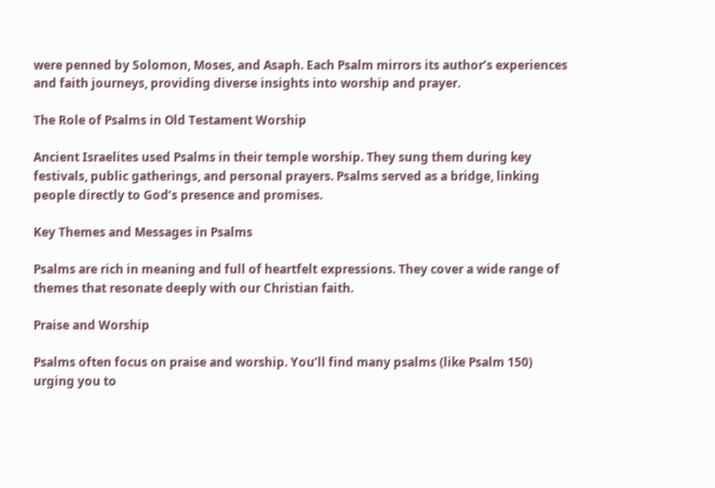were penned by Solomon, Moses, and Asaph. Each Psalm mirrors its author’s experiences and faith journeys, providing diverse insights into worship and prayer.

The Role of Psalms in Old Testament Worship

Ancient Israelites used Psalms in their temple worship. They sung them during key festivals, public gatherings, and personal prayers. Psalms served as a bridge, linking people directly to God’s presence and promises.

Key Themes and Messages in Psalms

Psalms are rich in meaning and full of heartfelt expressions. They cover a wide range of themes that resonate deeply with our Christian faith.

Praise and Worship

Psalms often focus on praise and worship. You’ll find many psalms (like Psalm 150) urging you to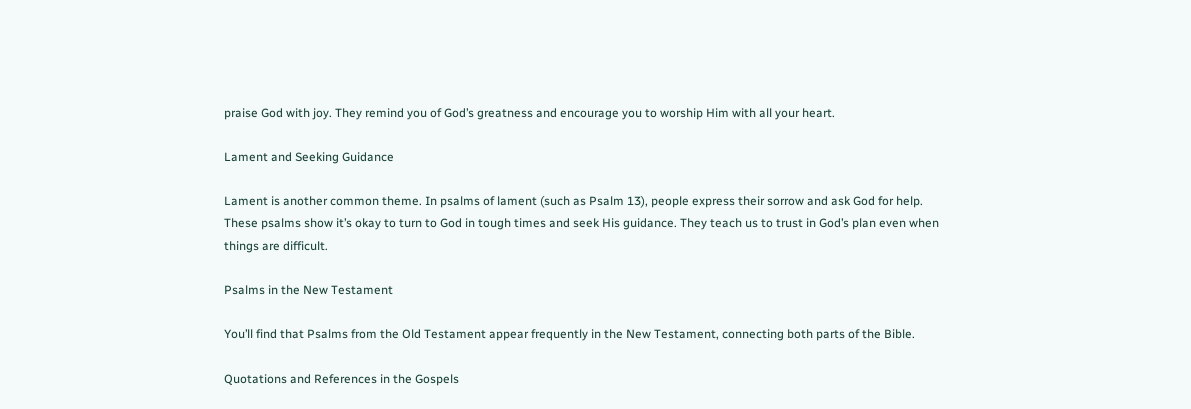praise God with joy. They remind you of God’s greatness and encourage you to worship Him with all your heart.

Lament and Seeking Guidance

Lament is another common theme. In psalms of lament (such as Psalm 13), people express their sorrow and ask God for help. These psalms show it’s okay to turn to God in tough times and seek His guidance. They teach us to trust in God’s plan even when things are difficult.

Psalms in the New Testament

You’ll find that Psalms from the Old Testament appear frequently in the New Testament, connecting both parts of the Bible.

Quotations and References in the Gospels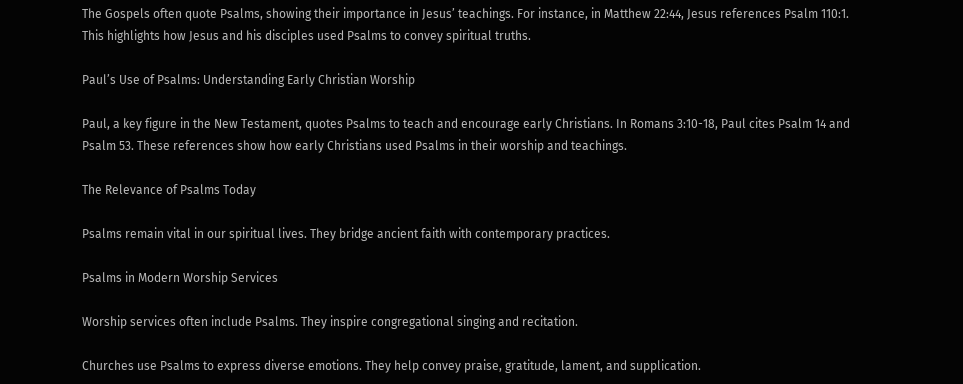The Gospels often quote Psalms, showing their importance in Jesus’ teachings. For instance, in Matthew 22:44, Jesus references Psalm 110:1. This highlights how Jesus and his disciples used Psalms to convey spiritual truths.

Paul’s Use of Psalms: Understanding Early Christian Worship

Paul, a key figure in the New Testament, quotes Psalms to teach and encourage early Christians. In Romans 3:10-18, Paul cites Psalm 14 and Psalm 53. These references show how early Christians used Psalms in their worship and teachings.

The Relevance of Psalms Today

Psalms remain vital in our spiritual lives. They bridge ancient faith with contemporary practices.

Psalms in Modern Worship Services

Worship services often include Psalms. They inspire congregational singing and recitation.

Churches use Psalms to express diverse emotions. They help convey praise, gratitude, lament, and supplication.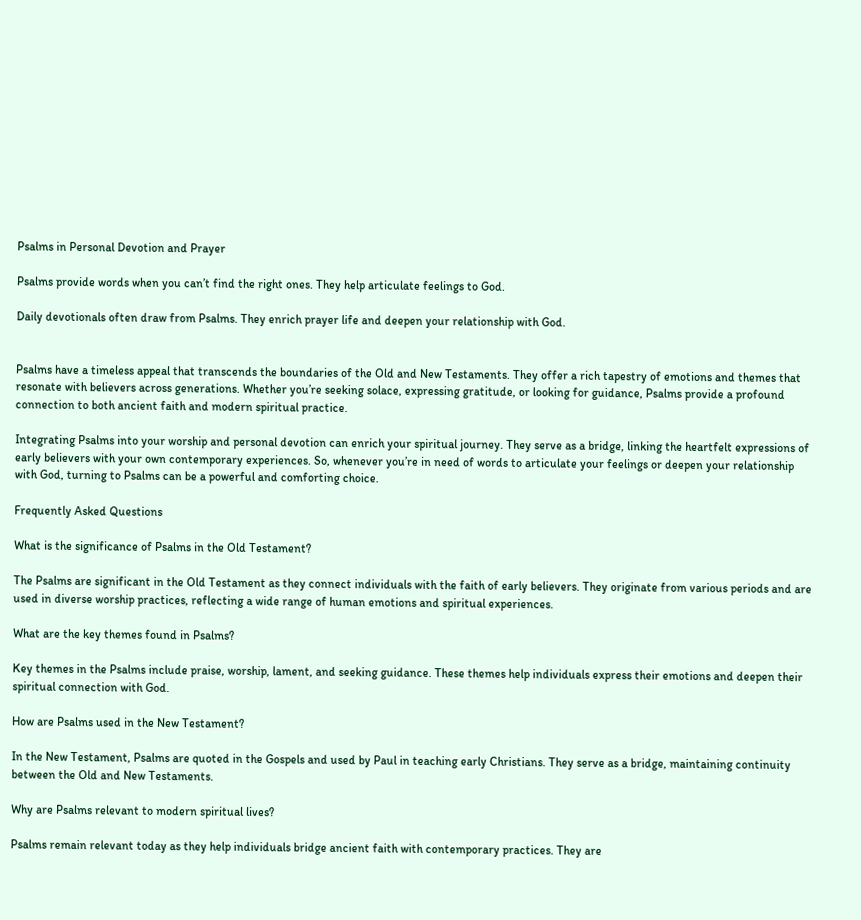Psalms in Personal Devotion and Prayer

Psalms provide words when you can’t find the right ones. They help articulate feelings to God.

Daily devotionals often draw from Psalms. They enrich prayer life and deepen your relationship with God.


Psalms have a timeless appeal that transcends the boundaries of the Old and New Testaments. They offer a rich tapestry of emotions and themes that resonate with believers across generations. Whether you’re seeking solace, expressing gratitude, or looking for guidance, Psalms provide a profound connection to both ancient faith and modern spiritual practice.

Integrating Psalms into your worship and personal devotion can enrich your spiritual journey. They serve as a bridge, linking the heartfelt expressions of early believers with your own contemporary experiences. So, whenever you’re in need of words to articulate your feelings or deepen your relationship with God, turning to Psalms can be a powerful and comforting choice.

Frequently Asked Questions

What is the significance of Psalms in the Old Testament?

The Psalms are significant in the Old Testament as they connect individuals with the faith of early believers. They originate from various periods and are used in diverse worship practices, reflecting a wide range of human emotions and spiritual experiences.

What are the key themes found in Psalms?

Key themes in the Psalms include praise, worship, lament, and seeking guidance. These themes help individuals express their emotions and deepen their spiritual connection with God.

How are Psalms used in the New Testament?

In the New Testament, Psalms are quoted in the Gospels and used by Paul in teaching early Christians. They serve as a bridge, maintaining continuity between the Old and New Testaments.

Why are Psalms relevant to modern spiritual lives?

Psalms remain relevant today as they help individuals bridge ancient faith with contemporary practices. They are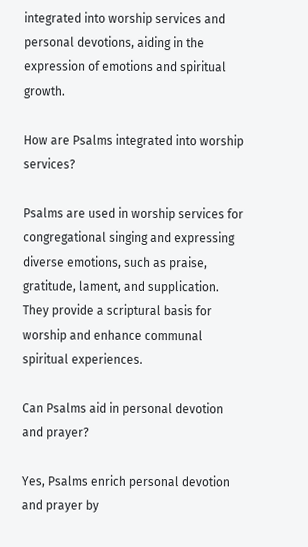integrated into worship services and personal devotions, aiding in the expression of emotions and spiritual growth.

How are Psalms integrated into worship services?

Psalms are used in worship services for congregational singing and expressing diverse emotions, such as praise, gratitude, lament, and supplication. They provide a scriptural basis for worship and enhance communal spiritual experiences.

Can Psalms aid in personal devotion and prayer?

Yes, Psalms enrich personal devotion and prayer by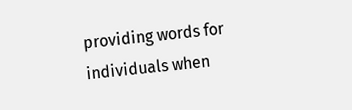providing words for individuals when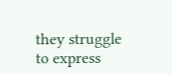they struggle to express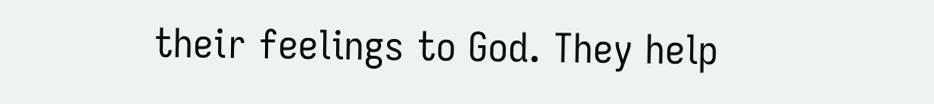their feelings to God. They help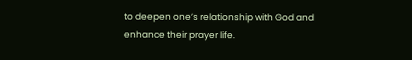to deepen one’s relationship with God and enhance their prayer life.